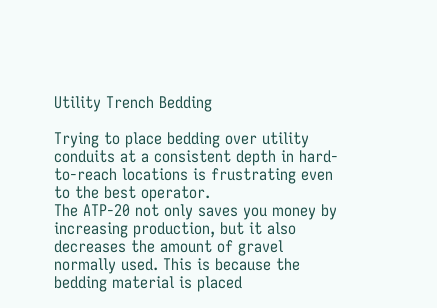Utility Trench Bedding

Trying to place bedding over utility conduits at a consistent depth in hard-to-reach locations is frustrating even to the best operator.
The ATP-20 not only saves you money by increasing production, but it also decreases the amount of gravel normally used. This is because the bedding material is placed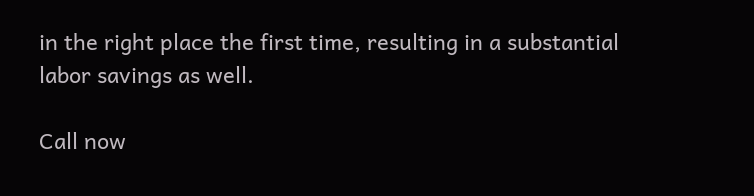in the right place the first time, resulting in a substantial labor savings as well.

Call now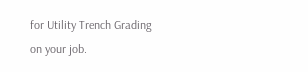for Utility Trench Grading on your job.